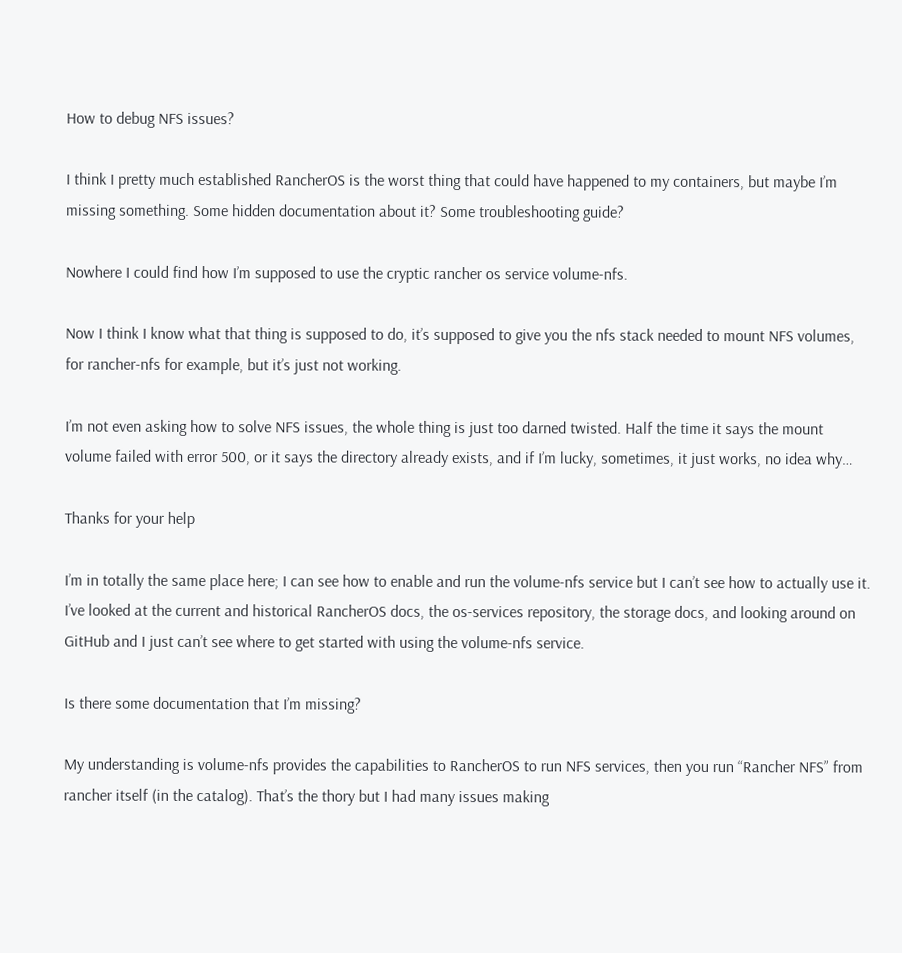How to debug NFS issues?

I think I pretty much established RancherOS is the worst thing that could have happened to my containers, but maybe I’m missing something. Some hidden documentation about it? Some troubleshooting guide?

Nowhere I could find how I’m supposed to use the cryptic rancher os service volume-nfs.

Now I think I know what that thing is supposed to do, it’s supposed to give you the nfs stack needed to mount NFS volumes, for rancher-nfs for example, but it’s just not working.

I’m not even asking how to solve NFS issues, the whole thing is just too darned twisted. Half the time it says the mount volume failed with error 500, or it says the directory already exists, and if I’m lucky, sometimes, it just works, no idea why…

Thanks for your help

I’m in totally the same place here; I can see how to enable and run the volume-nfs service but I can’t see how to actually use it.
I’ve looked at the current and historical RancherOS docs, the os-services repository, the storage docs, and looking around on GitHub and I just can’t see where to get started with using the volume-nfs service.

Is there some documentation that I’m missing?

My understanding is volume-nfs provides the capabilities to RancherOS to run NFS services, then you run “Rancher NFS” from rancher itself (in the catalog). That’s the thory but I had many issues making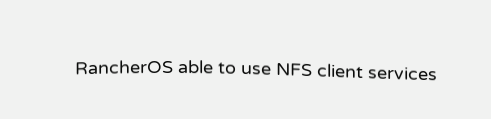RancherOS able to use NFS client services